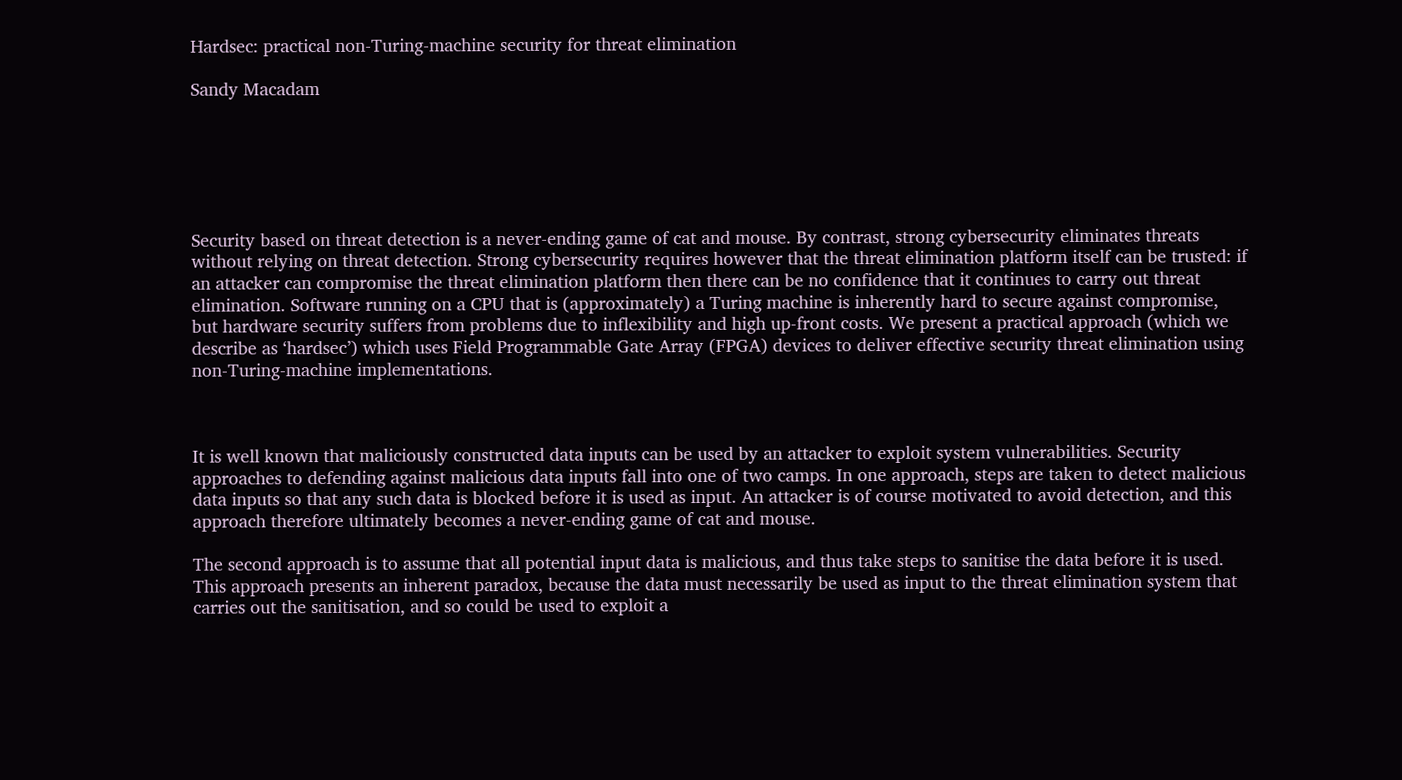Hardsec: practical non-Turing-machine security for threat elimination

Sandy Macadam






Security based on threat detection is a never-ending game of cat and mouse. By contrast, strong cybersecurity eliminates threats without relying on threat detection. Strong cybersecurity requires however that the threat elimination platform itself can be trusted: if an attacker can compromise the threat elimination platform then there can be no confidence that it continues to carry out threat elimination. Software running on a CPU that is (approximately) a Turing machine is inherently hard to secure against compromise, but hardware security suffers from problems due to inflexibility and high up-front costs. We present a practical approach (which we describe as ‘hardsec’) which uses Field Programmable Gate Array (FPGA) devices to deliver effective security threat elimination using non-Turing-machine implementations.



It is well known that maliciously constructed data inputs can be used by an attacker to exploit system vulnerabilities. Security approaches to defending against malicious data inputs fall into one of two camps. In one approach, steps are taken to detect malicious data inputs so that any such data is blocked before it is used as input. An attacker is of course motivated to avoid detection, and this approach therefore ultimately becomes a never-ending game of cat and mouse.

The second approach is to assume that all potential input data is malicious, and thus take steps to sanitise the data before it is used. This approach presents an inherent paradox, because the data must necessarily be used as input to the threat elimination system that carries out the sanitisation, and so could be used to exploit a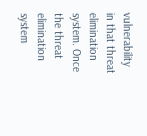vulnerability in that threat elimination system. Once the threat elimination system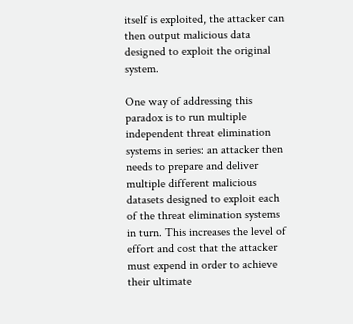itself is exploited, the attacker can then output malicious data designed to exploit the original system.

One way of addressing this paradox is to run multiple independent threat elimination systems in series: an attacker then needs to prepare and deliver multiple different malicious datasets designed to exploit each of the threat elimination systems in turn. This increases the level of effort and cost that the attacker must expend in order to achieve their ultimate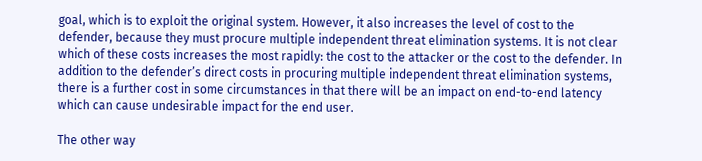goal, which is to exploit the original system. However, it also increases the level of cost to the defender, because they must procure multiple independent threat elimination systems. It is not clear which of these costs increases the most rapidly: the cost to the attacker or the cost to the defender. In addition to the defender’s direct costs in procuring multiple independent threat elimination systems, there is a further cost in some circumstances in that there will be an impact on end-to-end latency which can cause undesirable impact for the end user.

The other way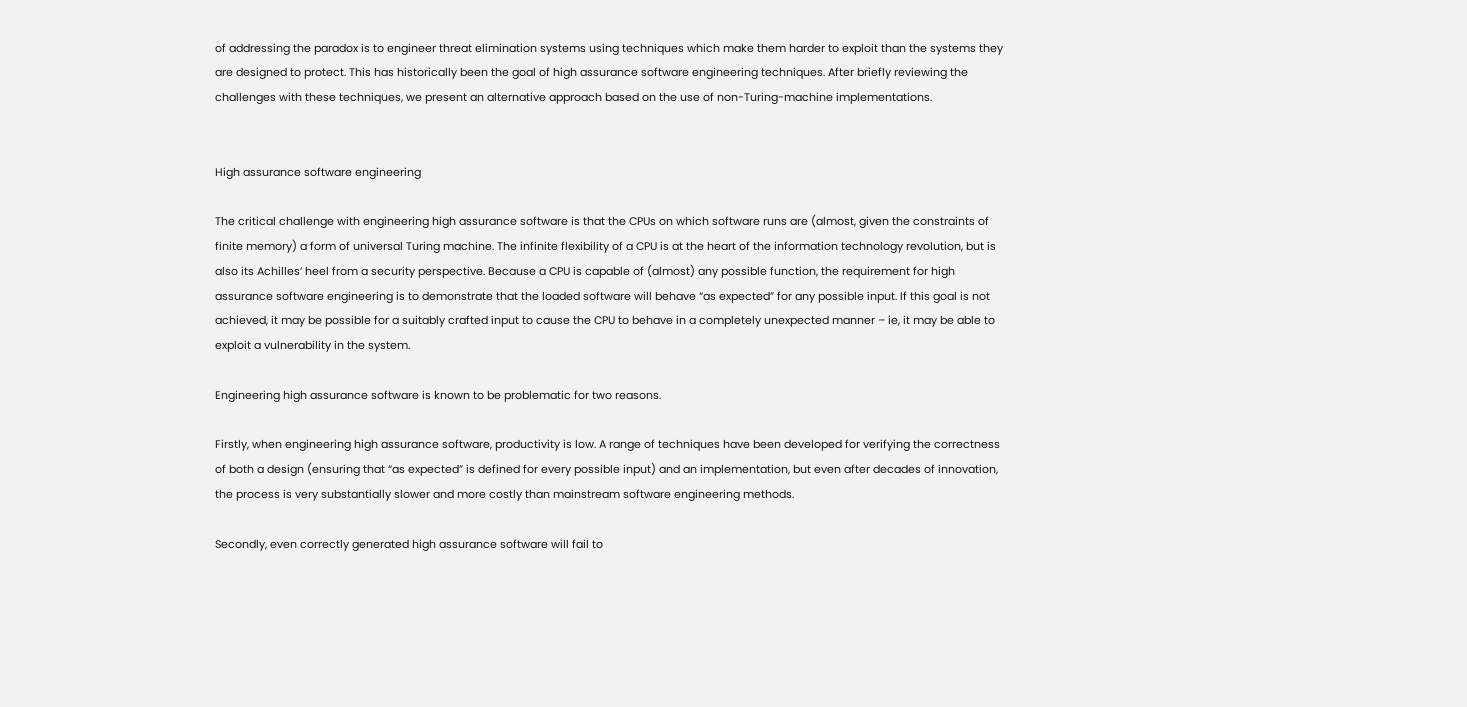of addressing the paradox is to engineer threat elimination systems using techniques which make them harder to exploit than the systems they are designed to protect. This has historically been the goal of high assurance software engineering techniques. After briefly reviewing the challenges with these techniques, we present an alternative approach based on the use of non-Turing-machine implementations.


High assurance software engineering

The critical challenge with engineering high assurance software is that the CPUs on which software runs are (almost, given the constraints of finite memory) a form of universal Turing machine. The infinite flexibility of a CPU is at the heart of the information technology revolution, but is also its Achilles’ heel from a security perspective. Because a CPU is capable of (almost) any possible function, the requirement for high assurance software engineering is to demonstrate that the loaded software will behave “as expected” for any possible input. If this goal is not achieved, it may be possible for a suitably crafted input to cause the CPU to behave in a completely unexpected manner – ie, it may be able to exploit a vulnerability in the system.

Engineering high assurance software is known to be problematic for two reasons.

Firstly, when engineering high assurance software, productivity is low. A range of techniques have been developed for verifying the correctness of both a design (ensuring that “as expected” is defined for every possible input) and an implementation, but even after decades of innovation, the process is very substantially slower and more costly than mainstream software engineering methods.

Secondly, even correctly generated high assurance software will fail to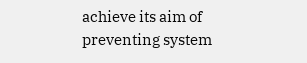achieve its aim of preventing system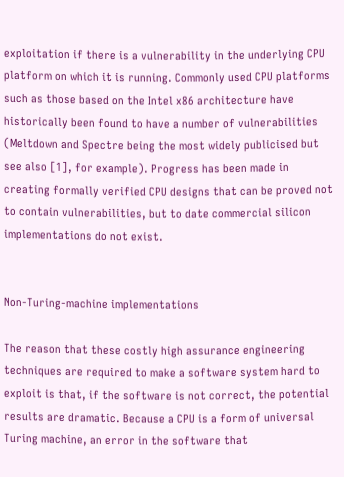exploitation if there is a vulnerability in the underlying CPU platform on which it is running. Commonly used CPU platforms such as those based on the Intel x86 architecture have historically been found to have a number of vulnerabilities (Meltdown and Spectre being the most widely publicised but see also [1], for example). Progress has been made in creating formally verified CPU designs that can be proved not to contain vulnerabilities, but to date commercial silicon implementations do not exist.


Non-Turing-machine implementations

The reason that these costly high assurance engineering techniques are required to make a software system hard to exploit is that, if the software is not correct, the potential results are dramatic. Because a CPU is a form of universal Turing machine, an error in the software that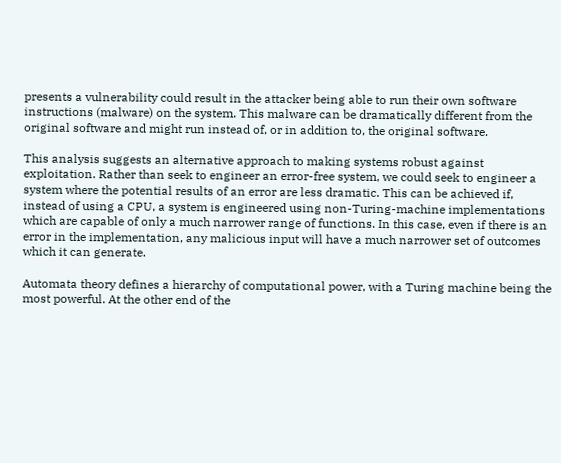presents a vulnerability could result in the attacker being able to run their own software instructions (malware) on the system. This malware can be dramatically different from the original software and might run instead of, or in addition to, the original software.

This analysis suggests an alternative approach to making systems robust against exploitation. Rather than seek to engineer an error-free system, we could seek to engineer a system where the potential results of an error are less dramatic. This can be achieved if, instead of using a CPU, a system is engineered using non-Turing-machine implementations which are capable of only a much narrower range of functions. In this case, even if there is an error in the implementation, any malicious input will have a much narrower set of outcomes which it can generate.

Automata theory defines a hierarchy of computational power, with a Turing machine being the most powerful. At the other end of the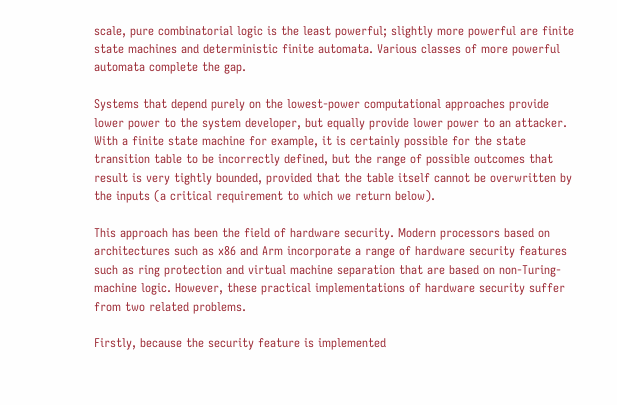scale, pure combinatorial logic is the least powerful; slightly more powerful are finite state machines and deterministic finite automata. Various classes of more powerful automata complete the gap.

Systems that depend purely on the lowest-power computational approaches provide lower power to the system developer, but equally provide lower power to an attacker. With a finite state machine for example, it is certainly possible for the state transition table to be incorrectly defined, but the range of possible outcomes that result is very tightly bounded, provided that the table itself cannot be overwritten by the inputs (a critical requirement to which we return below).

This approach has been the field of hardware security. Modern processors based on architectures such as x86 and Arm incorporate a range of hardware security features such as ring protection and virtual machine separation that are based on non-Turing-machine logic. However, these practical implementations of hardware security suffer from two related problems.

Firstly, because the security feature is implemented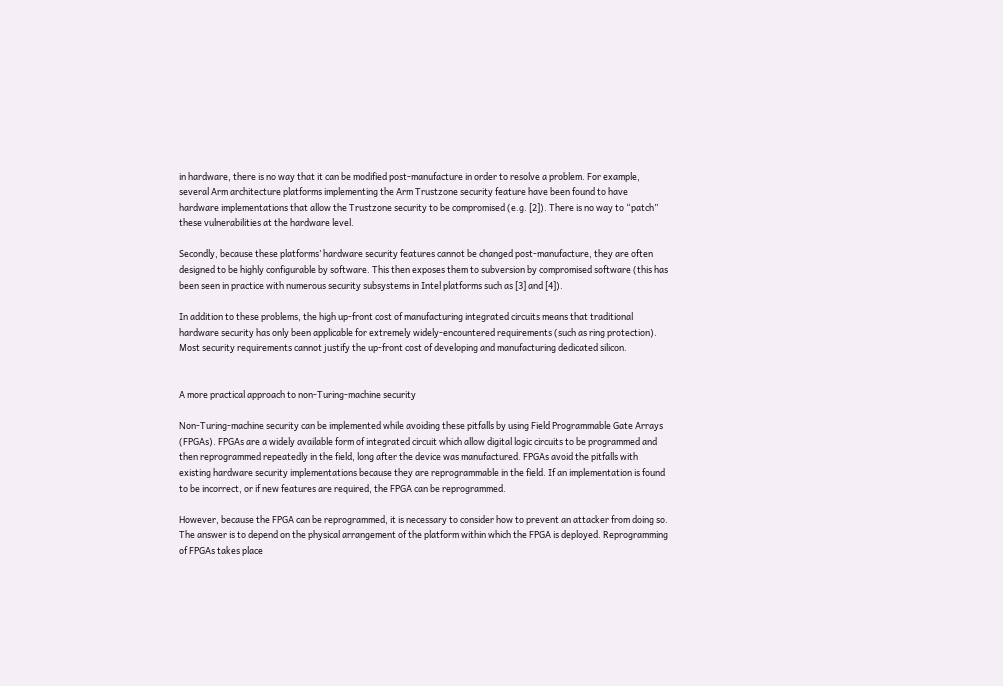in hardware, there is no way that it can be modified post-manufacture in order to resolve a problem. For example, several Arm architecture platforms implementing the Arm Trustzone security feature have been found to have hardware implementations that allow the Trustzone security to be compromised (e.g. [2]). There is no way to “patch” these vulnerabilities at the hardware level.

Secondly, because these platforms’ hardware security features cannot be changed post-manufacture, they are often designed to be highly configurable by software. This then exposes them to subversion by compromised software (this has been seen in practice with numerous security subsystems in Intel platforms such as [3] and [4]).

In addition to these problems, the high up-front cost of manufacturing integrated circuits means that traditional hardware security has only been applicable for extremely widely-encountered requirements (such as ring protection). Most security requirements cannot justify the up-front cost of developing and manufacturing dedicated silicon.


A more practical approach to non-Turing-machine security

Non-Turing-machine security can be implemented while avoiding these pitfalls by using Field Programmable Gate Arrays (FPGAs). FPGAs are a widely available form of integrated circuit which allow digital logic circuits to be programmed and then reprogrammed repeatedly in the field, long after the device was manufactured. FPGAs avoid the pitfalls with existing hardware security implementations because they are reprogrammable in the field. If an implementation is found to be incorrect, or if new features are required, the FPGA can be reprogrammed.

However, because the FPGA can be reprogrammed, it is necessary to consider how to prevent an attacker from doing so. The answer is to depend on the physical arrangement of the platform within which the FPGA is deployed. Reprogramming of FPGAs takes place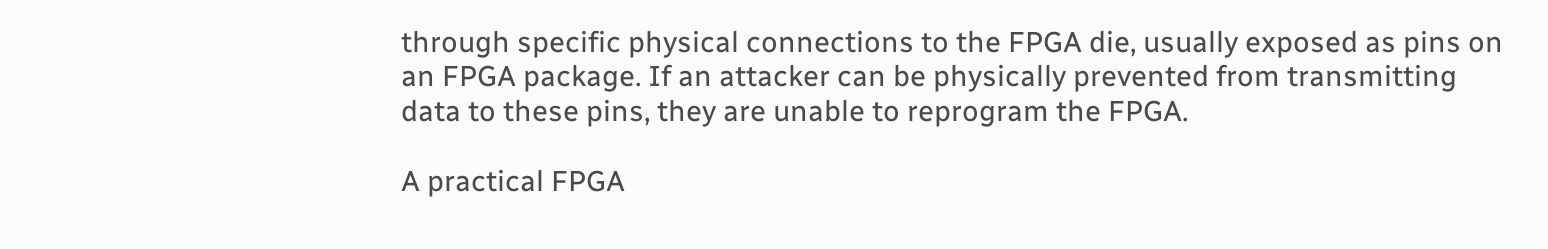through specific physical connections to the FPGA die, usually exposed as pins on an FPGA package. If an attacker can be physically prevented from transmitting data to these pins, they are unable to reprogram the FPGA.

A practical FPGA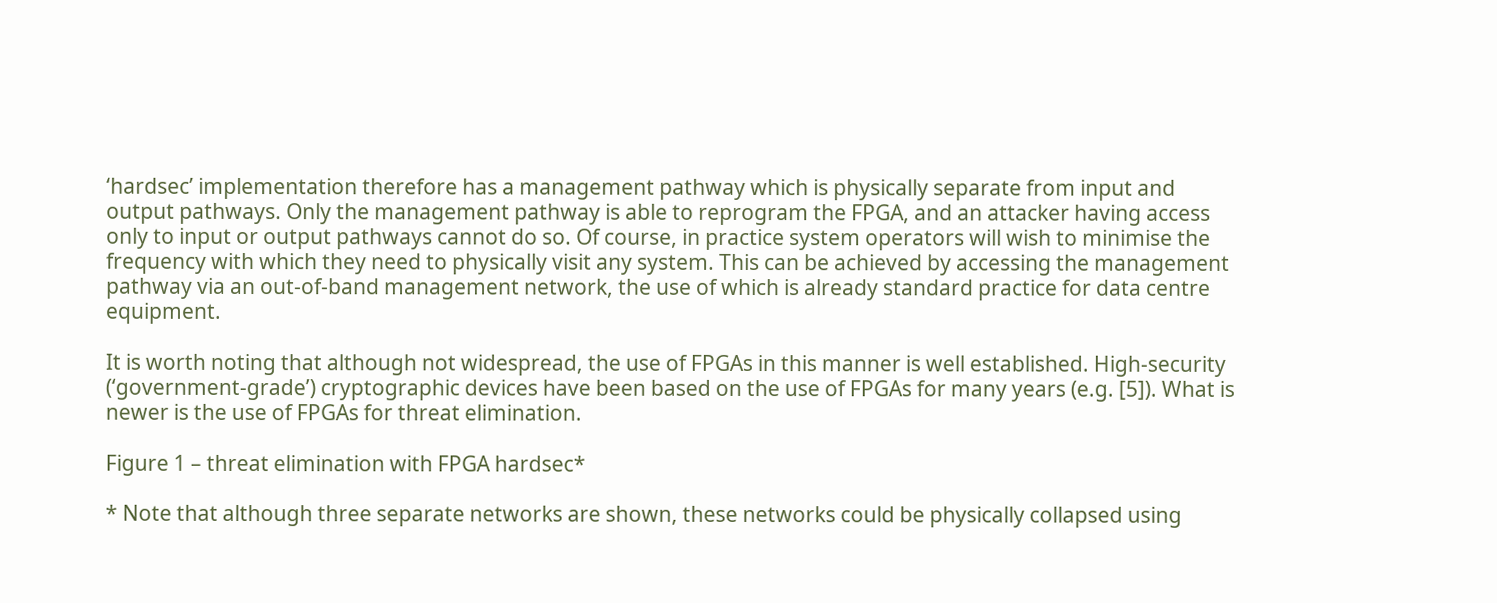‘hardsec’ implementation therefore has a management pathway which is physically separate from input and output pathways. Only the management pathway is able to reprogram the FPGA, and an attacker having access only to input or output pathways cannot do so. Of course, in practice system operators will wish to minimise the frequency with which they need to physically visit any system. This can be achieved by accessing the management pathway via an out-of-band management network, the use of which is already standard practice for data centre equipment.

It is worth noting that although not widespread, the use of FPGAs in this manner is well established. High-security (‘government-grade’) cryptographic devices have been based on the use of FPGAs for many years (e.g. [5]). What is newer is the use of FPGAs for threat elimination.

Figure 1 – threat elimination with FPGA hardsec*

* Note that although three separate networks are shown, these networks could be physically collapsed using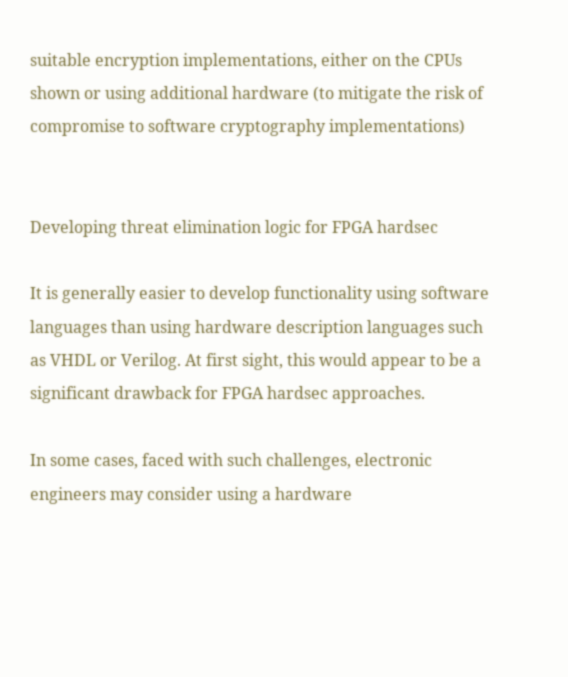suitable encryption implementations, either on the CPUs shown or using additional hardware (to mitigate the risk of compromise to software cryptography implementations)


Developing threat elimination logic for FPGA hardsec

It is generally easier to develop functionality using software languages than using hardware description languages such as VHDL or Verilog. At first sight, this would appear to be a significant drawback for FPGA hardsec approaches.

In some cases, faced with such challenges, electronic engineers may consider using a hardware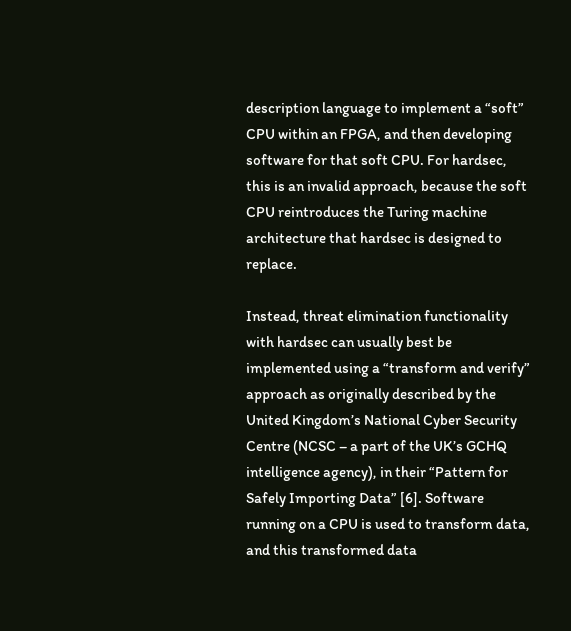description language to implement a “soft” CPU within an FPGA, and then developing software for that soft CPU. For hardsec, this is an invalid approach, because the soft CPU reintroduces the Turing machine architecture that hardsec is designed to replace.

Instead, threat elimination functionality with hardsec can usually best be implemented using a “transform and verify” approach as originally described by the United Kingdom’s National Cyber Security Centre (NCSC – a part of the UK’s GCHQ intelligence agency), in their “Pattern for Safely Importing Data” [6]. Software running on a CPU is used to transform data, and this transformed data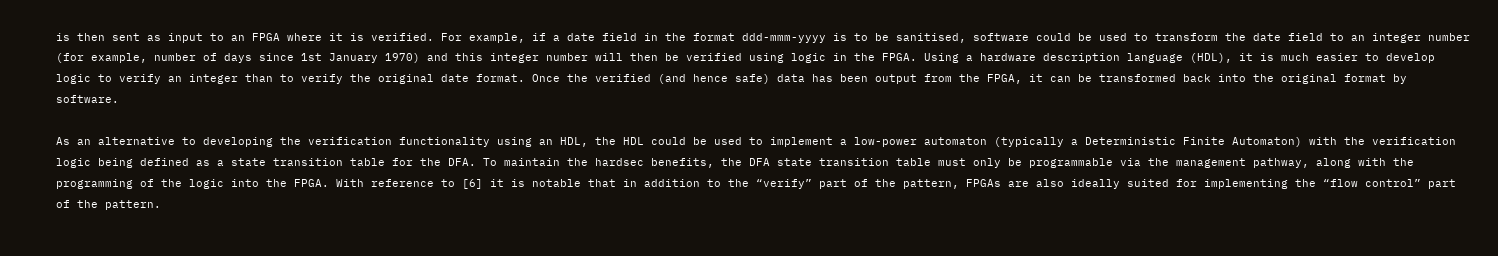is then sent as input to an FPGA where it is verified. For example, if a date field in the format ddd-mmm-yyyy is to be sanitised, software could be used to transform the date field to an integer number (for example, number of days since 1st January 1970) and this integer number will then be verified using logic in the FPGA. Using a hardware description language (HDL), it is much easier to develop logic to verify an integer than to verify the original date format. Once the verified (and hence safe) data has been output from the FPGA, it can be transformed back into the original format by software.

As an alternative to developing the verification functionality using an HDL, the HDL could be used to implement a low-power automaton (typically a Deterministic Finite Automaton) with the verification logic being defined as a state transition table for the DFA. To maintain the hardsec benefits, the DFA state transition table must only be programmable via the management pathway, along with the programming of the logic into the FPGA. With reference to [6] it is notable that in addition to the “verify” part of the pattern, FPGAs are also ideally suited for implementing the “flow control” part of the pattern.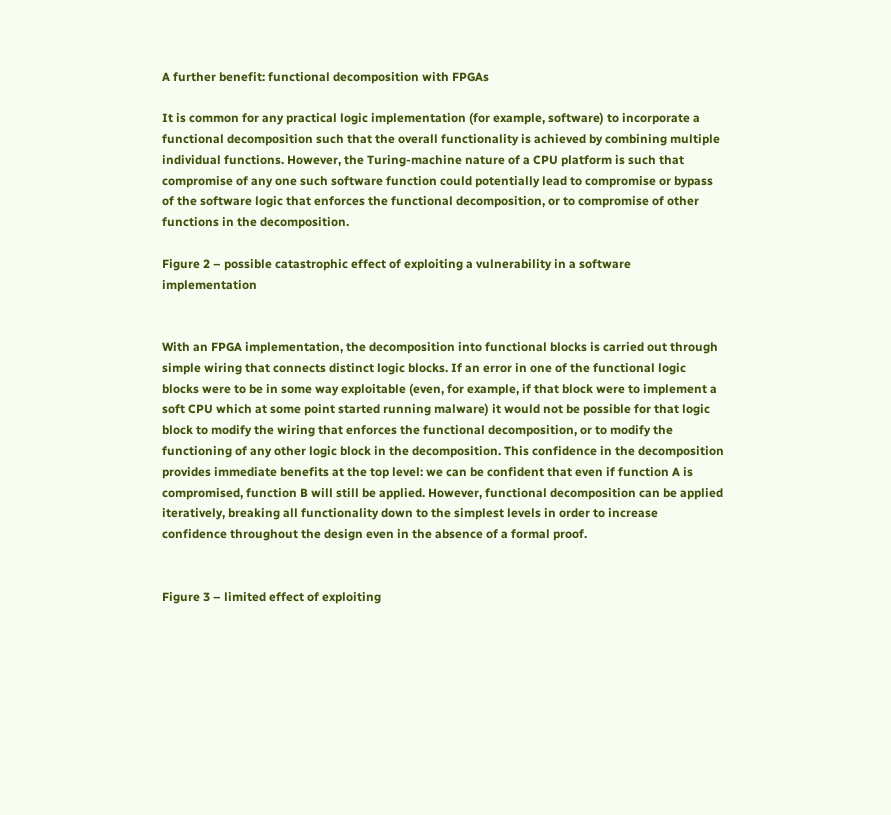A further benefit: functional decomposition with FPGAs

It is common for any practical logic implementation (for example, software) to incorporate a functional decomposition such that the overall functionality is achieved by combining multiple individual functions. However, the Turing-machine nature of a CPU platform is such that compromise of any one such software function could potentially lead to compromise or bypass of the software logic that enforces the functional decomposition, or to compromise of other functions in the decomposition.

Figure 2 – possible catastrophic effect of exploiting a vulnerability in a software implementation


With an FPGA implementation, the decomposition into functional blocks is carried out through simple wiring that connects distinct logic blocks. If an error in one of the functional logic blocks were to be in some way exploitable (even, for example, if that block were to implement a soft CPU which at some point started running malware) it would not be possible for that logic block to modify the wiring that enforces the functional decomposition, or to modify the functioning of any other logic block in the decomposition. This confidence in the decomposition provides immediate benefits at the top level: we can be confident that even if function A is compromised, function B will still be applied. However, functional decomposition can be applied iteratively, breaking all functionality down to the simplest levels in order to increase confidence throughout the design even in the absence of a formal proof.


Figure 3 – limited effect of exploiting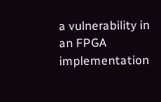a vulnerability in an FPGA implementation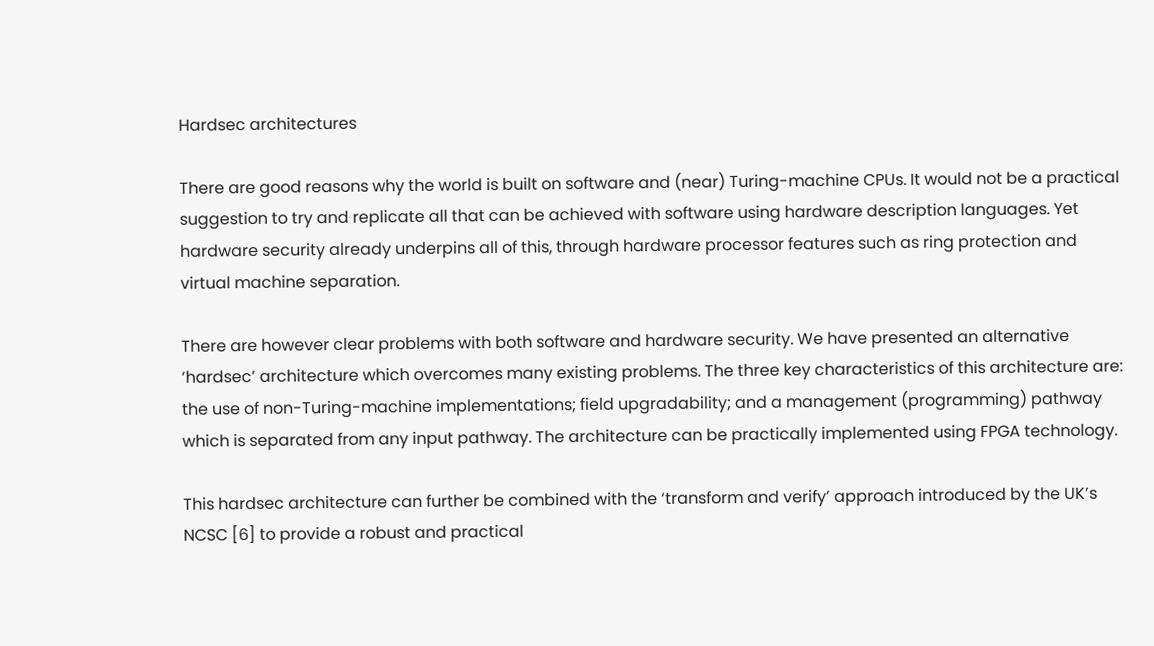Hardsec architectures

There are good reasons why the world is built on software and (near) Turing-machine CPUs. It would not be a practical suggestion to try and replicate all that can be achieved with software using hardware description languages. Yet hardware security already underpins all of this, through hardware processor features such as ring protection and virtual machine separation.

There are however clear problems with both software and hardware security. We have presented an alternative ‘hardsec’ architecture which overcomes many existing problems. The three key characteristics of this architecture are: the use of non-Turing-machine implementations; field upgradability; and a management (programming) pathway which is separated from any input pathway. The architecture can be practically implemented using FPGA technology.

This hardsec architecture can further be combined with the ‘transform and verify’ approach introduced by the UK’s NCSC [6] to provide a robust and practical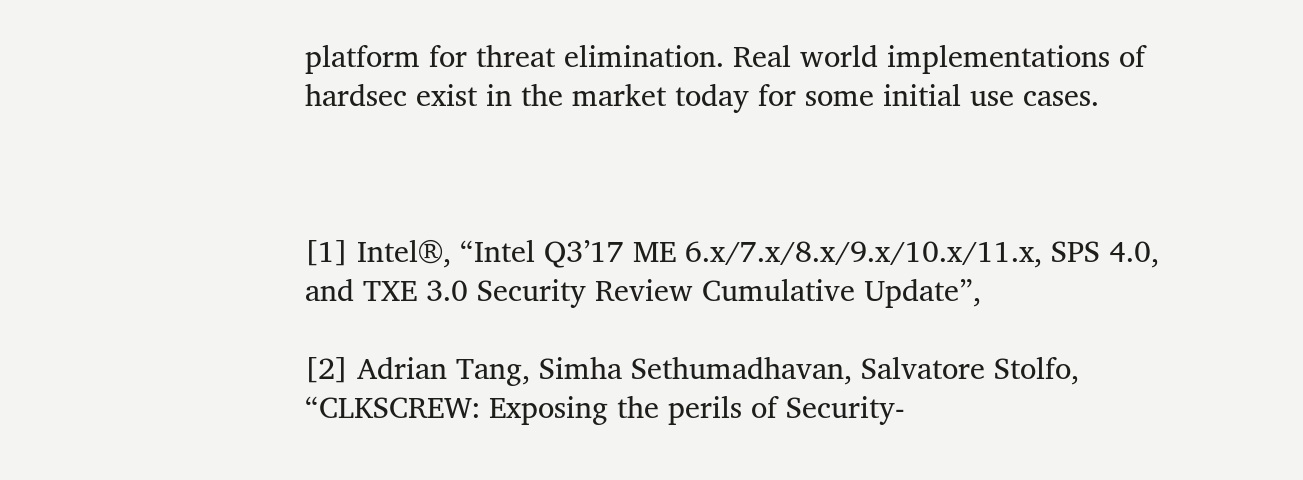platform for threat elimination. Real world implementations of hardsec exist in the market today for some initial use cases.



[1] Intel®, “Intel Q3’17 ME 6.x/7.x/8.x/9.x/10.x/11.x, SPS 4.0, and TXE 3.0 Security Review Cumulative Update”,

[2] Adrian Tang, Simha Sethumadhavan, Salvatore Stolfo, “CLKSCREW: Exposing the perils of Security-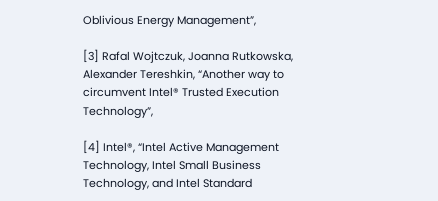Oblivious Energy Management”,

[3] Rafal Wojtczuk, Joanna Rutkowska, Alexander Tereshkin, “Another way to circumvent Intel® Trusted Execution Technology”,

[4] Intel®, “Intel Active Management Technology, Intel Small Business Technology, and Intel Standard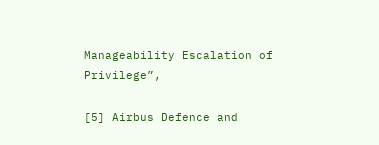Manageability Escalation of Privilege”,

[5] Airbus Defence and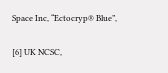Space Inc, “Ectocryp® Blue”,

[6] UK NCSC,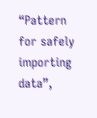“Pattern for safely importing data”,